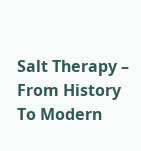Salt Therapy – From History To Modern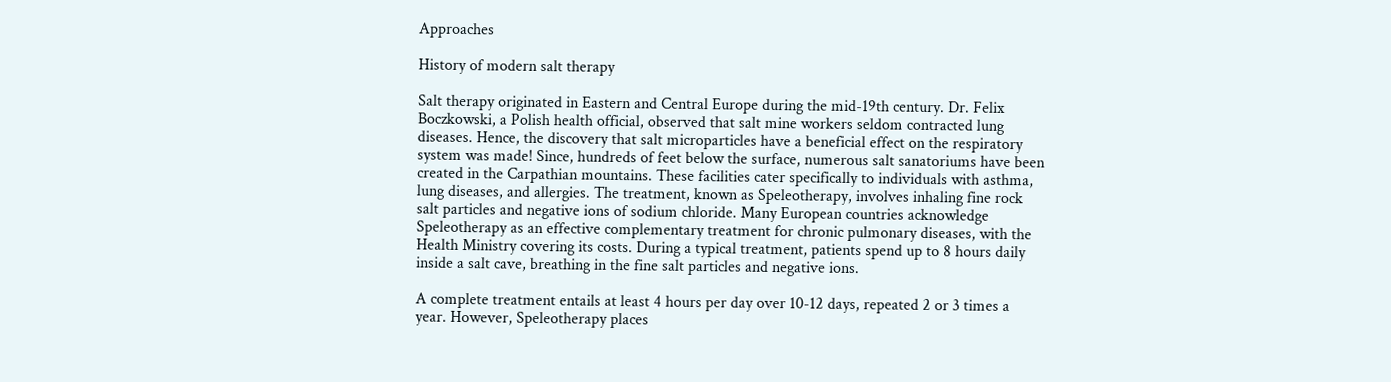Approaches

History of modern salt therapy

Salt therapy originated in Eastern and Central Europe during the mid-19th century. Dr. Felix Boczkowski, a Polish health official, observed that salt mine workers seldom contracted lung diseases. Hence, the discovery that salt microparticles have a beneficial effect on the respiratory system was made! Since, hundreds of feet below the surface, numerous salt sanatoriums have been created in the Carpathian mountains. These facilities cater specifically to individuals with asthma, lung diseases, and allergies. The treatment, known as Speleotherapy, involves inhaling fine rock salt particles and negative ions of sodium chloride. Many European countries acknowledge Speleotherapy as an effective complementary treatment for chronic pulmonary diseases, with the Health Ministry covering its costs. During a typical treatment, patients spend up to 8 hours daily inside a salt cave, breathing in the fine salt particles and negative ions.

A complete treatment entails at least 4 hours per day over 10-12 days, repeated 2 or 3 times a year. However, Speleotherapy places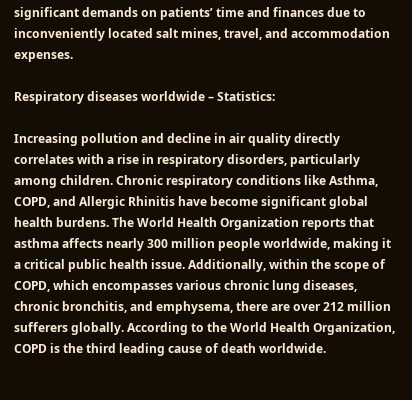significant demands on patients’ time and finances due to inconveniently located salt mines, travel, and accommodation expenses.

Respiratory diseases worldwide – Statistics:

Increasing pollution and decline in air quality directly correlates with a rise in respiratory disorders, particularly among children. Chronic respiratory conditions like Asthma, COPD, and Allergic Rhinitis have become significant global health burdens. The World Health Organization reports that asthma affects nearly 300 million people worldwide, making it a critical public health issue. Additionally, within the scope of COPD, which encompasses various chronic lung diseases, chronic bronchitis, and emphysema, there are over 212 million sufferers globally. According to the World Health Organization, COPD is the third leading cause of death worldwide.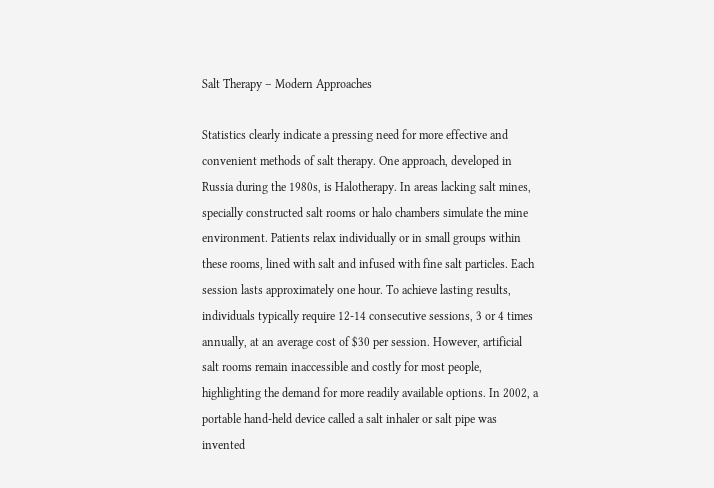Salt Therapy – Modern Approaches

Statistics clearly indicate a pressing need for more effective and convenient methods of salt therapy. One approach, developed in Russia during the 1980s, is Halotherapy. In areas lacking salt mines, specially constructed salt rooms or halo chambers simulate the mine environment. Patients relax individually or in small groups within these rooms, lined with salt and infused with fine salt particles. Each session lasts approximately one hour. To achieve lasting results, individuals typically require 12-14 consecutive sessions, 3 or 4 times annually, at an average cost of $30 per session. However, artificial salt rooms remain inaccessible and costly for most people, highlighting the demand for more readily available options. In 2002, a portable hand-held device called a salt inhaler or salt pipe was invented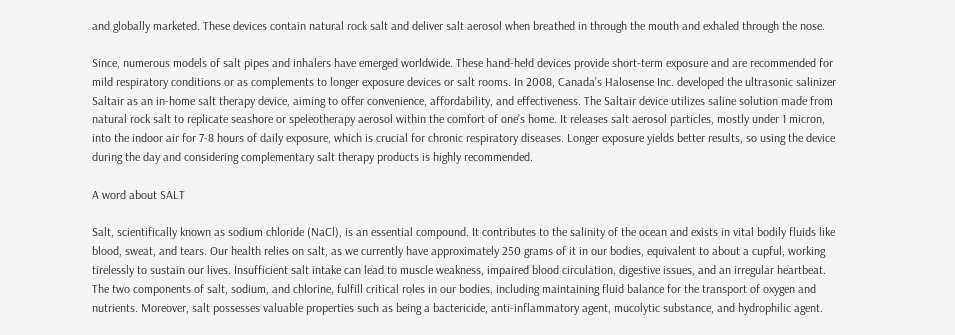and globally marketed. These devices contain natural rock salt and deliver salt aerosol when breathed in through the mouth and exhaled through the nose.

Since, numerous models of salt pipes and inhalers have emerged worldwide. These hand-held devices provide short-term exposure and are recommended for mild respiratory conditions or as complements to longer exposure devices or salt rooms. In 2008, Canada’s Halosense Inc. developed the ultrasonic salinizer Saltair as an in-home salt therapy device, aiming to offer convenience, affordability, and effectiveness. The Saltair device utilizes saline solution made from natural rock salt to replicate seashore or speleotherapy aerosol within the comfort of one’s home. It releases salt aerosol particles, mostly under 1 micron, into the indoor air for 7-8 hours of daily exposure, which is crucial for chronic respiratory diseases. Longer exposure yields better results, so using the device during the day and considering complementary salt therapy products is highly recommended.

A word about SALT

Salt, scientifically known as sodium chloride (NaCl), is an essential compound. It contributes to the salinity of the ocean and exists in vital bodily fluids like blood, sweat, and tears. Our health relies on salt, as we currently have approximately 250 grams of it in our bodies, equivalent to about a cupful, working tirelessly to sustain our lives. Insufficient salt intake can lead to muscle weakness, impaired blood circulation, digestive issues, and an irregular heartbeat. The two components of salt, sodium, and chlorine, fulfill critical roles in our bodies, including maintaining fluid balance for the transport of oxygen and nutrients. Moreover, salt possesses valuable properties such as being a bactericide, anti-inflammatory agent, mucolytic substance, and hydrophilic agent.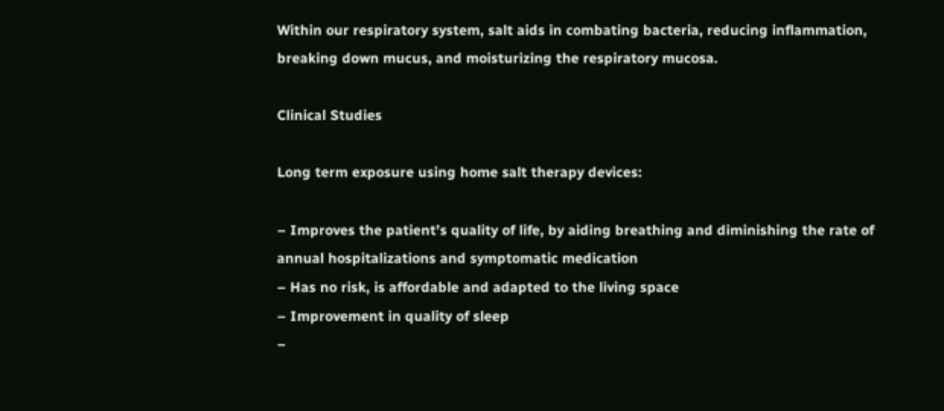Within our respiratory system, salt aids in combating bacteria, reducing inflammation, breaking down mucus, and moisturizing the respiratory mucosa.

Clinical Studies

Long term exposure using home salt therapy devices:

– Improves the patient’s quality of life, by aiding breathing and diminishing the rate of annual hospitalizations and symptomatic medication
– Has no risk, is affordable and adapted to the living space
– Improvement in quality of sleep
–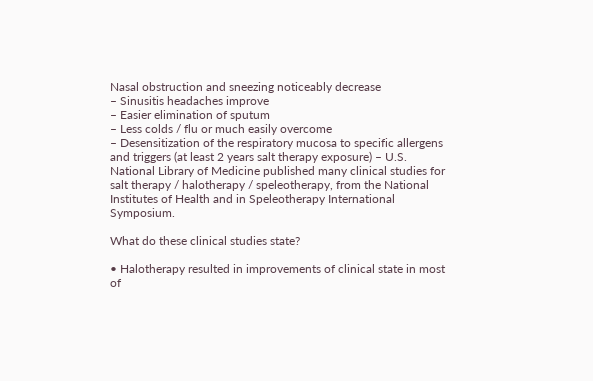Nasal obstruction and sneezing noticeably decrease
– Sinusitis headaches improve
– Easier elimination of sputum
– Less colds / flu or much easily overcome
– Desensitization of the respiratory mucosa to specific allergens and triggers (at least 2 years salt therapy exposure) – U.S. National Library of Medicine published many clinical studies for salt therapy / halotherapy / speleotherapy, from the National Institutes of Health and in Speleotherapy International Symposium.

What do these clinical studies state?

• Halotherapy resulted in improvements of clinical state in most of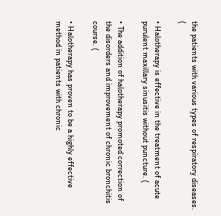the patients with various types of respiratory diseases. (

• Halotherapy is effective in the treatment of acute purulent maxillary sinusitis without puncture. (

• The addition of halotherapy promoted correction of the disorders and improvement of chronic bronchitis course. (

• Halotherapy has proven to be a highly effective method in patients with chronic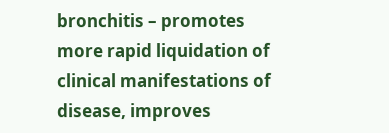bronchitis – promotes more rapid liquidation of clinical manifestations of disease, improves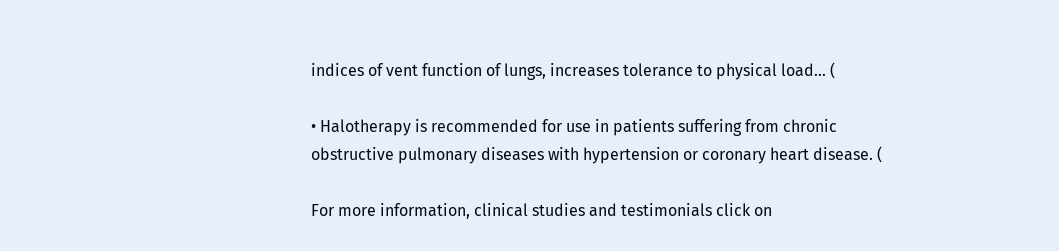indices of vent function of lungs, increases tolerance to physical load… (

• Halotherapy is recommended for use in patients suffering from chronic obstructive pulmonary diseases with hypertension or coronary heart disease. (

For more information, clinical studies and testimonials click on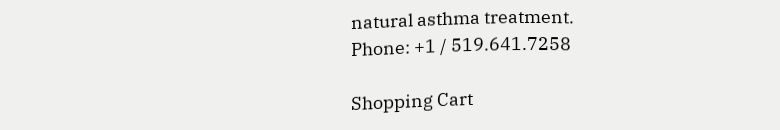natural asthma treatment.
Phone: +1 / 519.641.7258

Shopping Cart